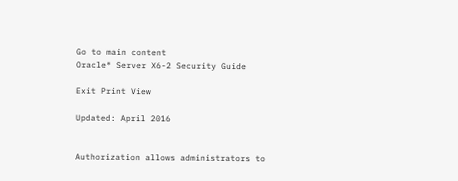Go to main content
Oracle® Server X6-2 Security Guide

Exit Print View

Updated: April 2016


Authorization allows administrators to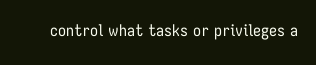control what tasks or privileges a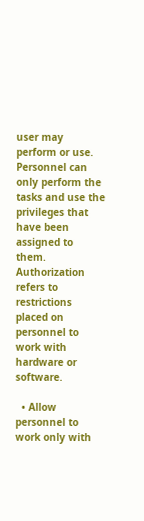user may perform or use. Personnel can only perform the tasks and use the privileges that have been assigned to them. Authorization refers to restrictions placed on personnel to work with hardware or software.

  • Allow personnel to work only with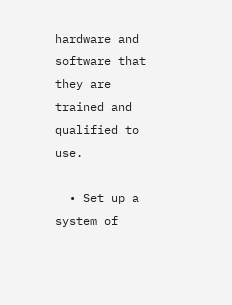hardware and software that they are trained and qualified to use.

  • Set up a system of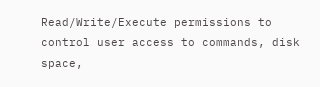Read/Write/Execute permissions to control user access to commands, disk space,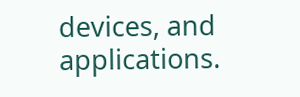devices, and applications.